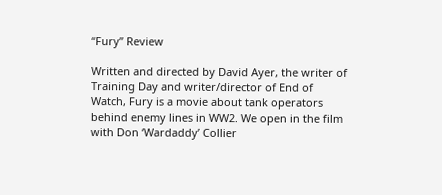“Fury” Review

Written and directed by David Ayer, the writer of Training Day and writer/director of End of Watch, Fury is a movie about tank operators behind enemy lines in WW2. We open in the film with Don ‘Wardaddy’ Collier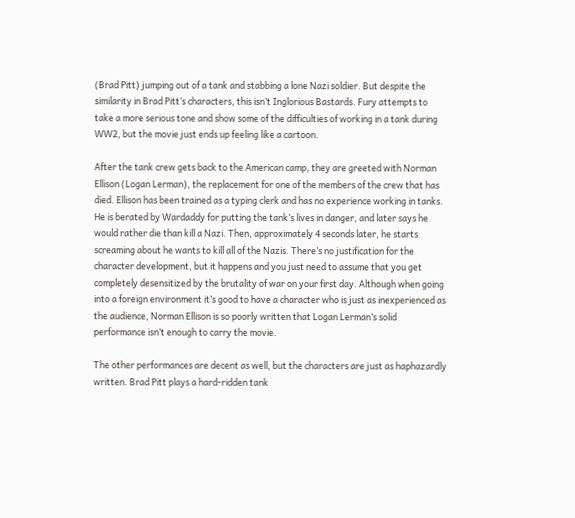(Brad Pitt) jumping out of a tank and stabbing a lone Nazi soldier. But despite the similarity in Brad Pitt’s characters, this isn’t Inglorious Bastards. Fury attempts to take a more serious tone and show some of the difficulties of working in a tank during WW2, but the movie just ends up feeling like a cartoon.

After the tank crew gets back to the American camp, they are greeted with Norman Ellison (Logan Lerman), the replacement for one of the members of the crew that has died. Ellison has been trained as a typing clerk and has no experience working in tanks. He is berated by Wardaddy for putting the tank’s lives in danger, and later says he would rather die than kill a Nazi. Then, approximately 4 seconds later, he starts screaming about he wants to kill all of the Nazis. There’s no justification for the character development, but it happens and you just need to assume that you get completely desensitized by the brutality of war on your first day. Although when going into a foreign environment it’s good to have a character who is just as inexperienced as the audience, Norman Ellison is so poorly written that Logan Lerman’s solid performance isn’t enough to carry the movie.

The other performances are decent as well, but the characters are just as haphazardly written. Brad Pitt plays a hard-ridden tank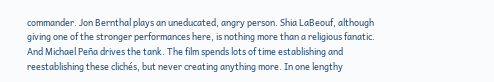commander. Jon Bernthal plays an uneducated, angry person. Shia LaBeouf, although giving one of the stronger performances here, is nothing more than a religious fanatic. And Michael Peña drives the tank. The film spends lots of time establishing and reestablishing these clichés, but never creating anything more. In one lengthy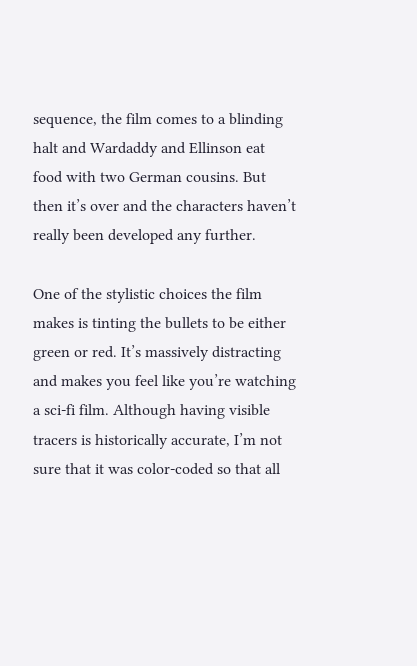sequence, the film comes to a blinding halt and Wardaddy and Ellinson eat food with two German cousins. But then it’s over and the characters haven’t really been developed any further.

One of the stylistic choices the film makes is tinting the bullets to be either green or red. It’s massively distracting and makes you feel like you’re watching a sci-fi film. Although having visible tracers is historically accurate, I’m not sure that it was color-coded so that all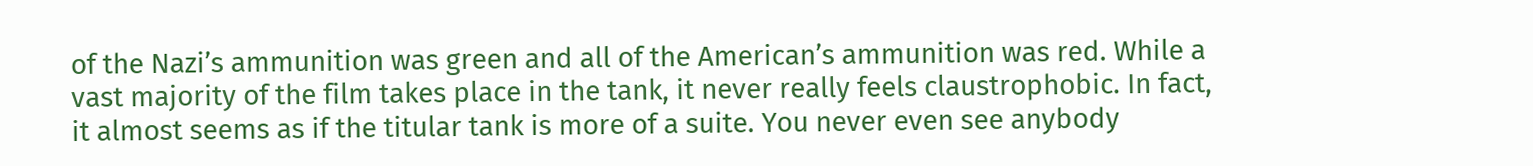of the Nazi’s ammunition was green and all of the American’s ammunition was red. While a vast majority of the film takes place in the tank, it never really feels claustrophobic. In fact, it almost seems as if the titular tank is more of a suite. You never even see anybody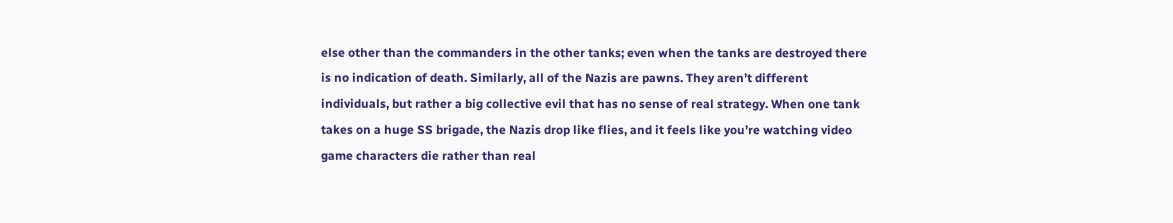else other than the commanders in the other tanks; even when the tanks are destroyed there is no indication of death. Similarly, all of the Nazis are pawns. They aren’t different individuals, but rather a big collective evil that has no sense of real strategy. When one tank takes on a huge SS brigade, the Nazis drop like flies, and it feels like you’re watching video game characters die rather than real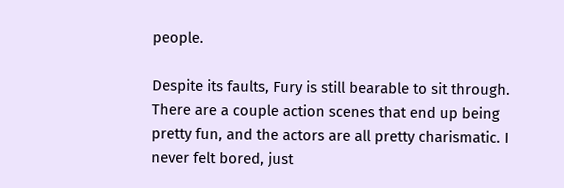people.

Despite its faults, Fury is still bearable to sit through. There are a couple action scenes that end up being pretty fun, and the actors are all pretty charismatic. I never felt bored, just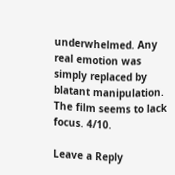underwhelmed. Any real emotion was simply replaced by blatant manipulation. The film seems to lack focus. 4/10.

Leave a Reply